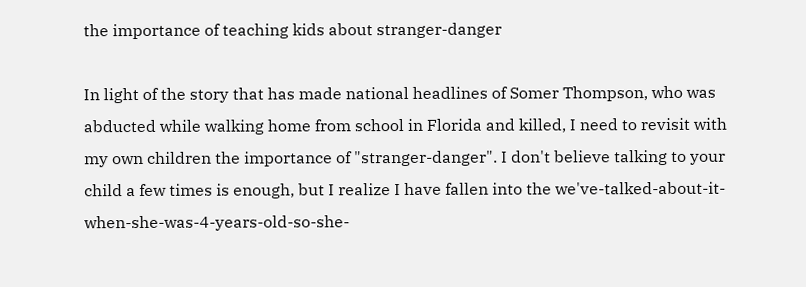the importance of teaching kids about stranger-danger

In light of the story that has made national headlines of Somer Thompson, who was abducted while walking home from school in Florida and killed, I need to revisit with my own children the importance of "stranger-danger". I don't believe talking to your child a few times is enough, but I realize I have fallen into the we've-talked-about-it-when-she-was-4-years-old-so-she-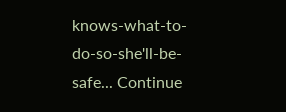knows-what-to-do-so-she'll-be-safe... Continue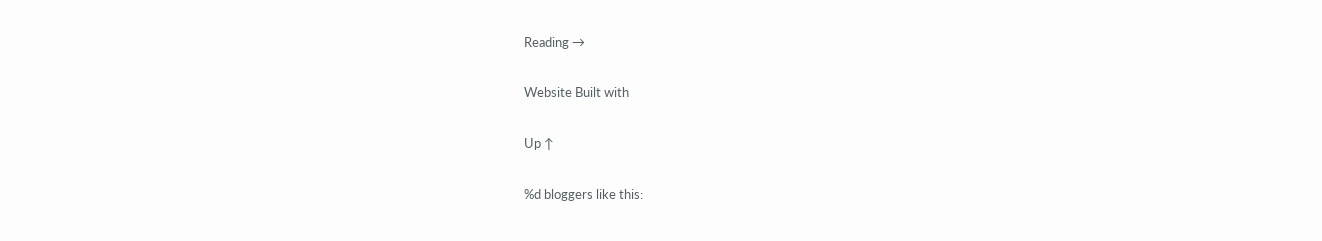Reading →

Website Built with

Up ↑

%d bloggers like this: